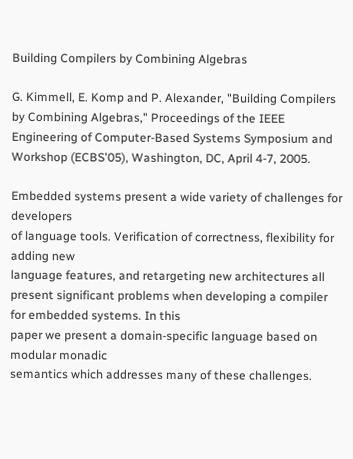Building Compilers by Combining Algebras

G. Kimmell, E. Komp and P. Alexander, "Building Compilers by Combining Algebras," Proceedings of the IEEE Engineering of Computer-Based Systems Symposium and Workshop (ECBS'05), Washington, DC, April 4-7, 2005.

Embedded systems present a wide variety of challenges for developers
of language tools. Verification of correctness, flexibility for adding new
language features, and retargeting new architectures all present significant problems when developing a compiler for embedded systems. In this
paper we present a domain-specific language based on modular monadic
semantics which addresses many of these challenges.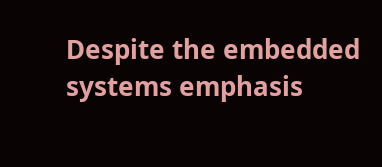Despite the embedded systems emphasis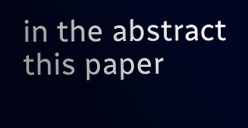in the abstract this paper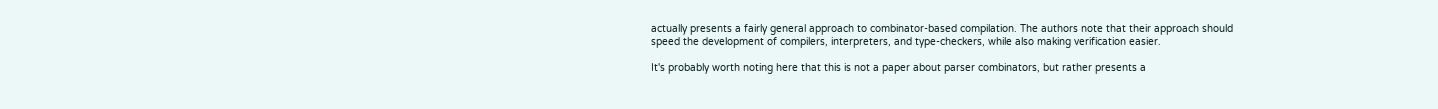actually presents a fairly general approach to combinator-based compilation. The authors note that their approach should speed the development of compilers, interpreters, and type-checkers, while also making verification easier.

It's probably worth noting here that this is not a paper about parser combinators, but rather presents a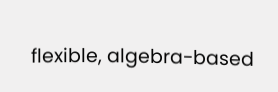flexible, algebra-based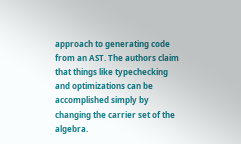approach to generating code from an AST. The authors claim that things like typechecking and optimizations can be accomplished simply by changing the carrier set of the algebra.